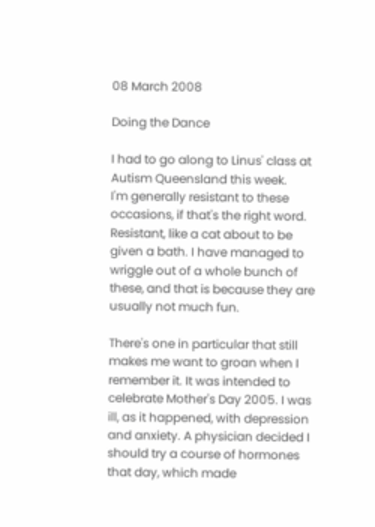08 March 2008

Doing the Dance

I had to go along to Linus' class at Autism Queensland this week.
I'm generally resistant to these occasions, if that's the right word. Resistant, like a cat about to be given a bath. I have managed to wriggle out of a whole bunch of these, and that is because they are usually not much fun.

There's one in particular that still makes me want to groan when I remember it. It was intended to celebrate Mother's Day 2005. I was ill, as it happened, with depression and anxiety. A physician decided I should try a course of hormones that day, which made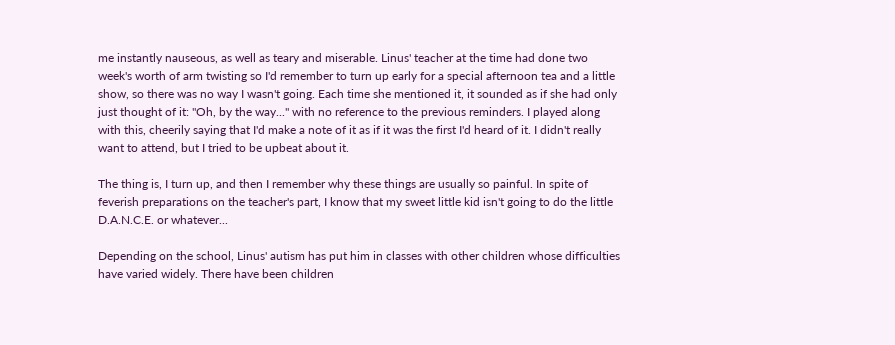me instantly nauseous, as well as teary and miserable. Linus' teacher at the time had done two week's worth of arm twisting so I'd remember to turn up early for a special afternoon tea and a little show, so there was no way I wasn't going. Each time she mentioned it, it sounded as if she had only just thought of it: "Oh, by the way..." with no reference to the previous reminders. I played along with this, cheerily saying that I'd make a note of it as if it was the first I'd heard of it. I didn't really want to attend, but I tried to be upbeat about it.

The thing is, I turn up, and then I remember why these things are usually so painful. In spite of feverish preparations on the teacher's part, I know that my sweet little kid isn't going to do the little D.A.N.C.E. or whatever...

Depending on the school, Linus' autism has put him in classes with other children whose difficulties have varied widely. There have been children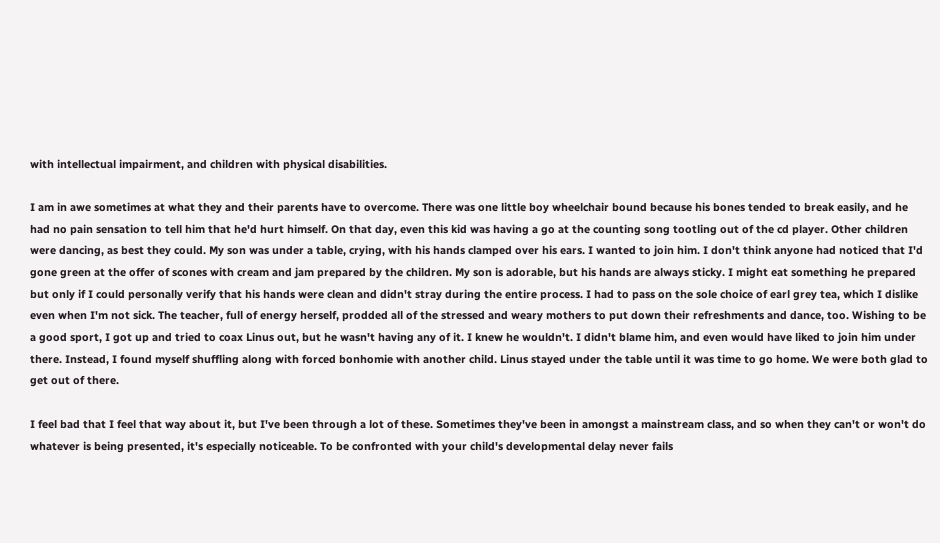with intellectual impairment, and children with physical disabilities.

I am in awe sometimes at what they and their parents have to overcome. There was one little boy wheelchair bound because his bones tended to break easily, and he had no pain sensation to tell him that he'd hurt himself. On that day, even this kid was having a go at the counting song tootling out of the cd player. Other children were dancing, as best they could. My son was under a table, crying, with his hands clamped over his ears. I wanted to join him. I don't think anyone had noticed that I'd gone green at the offer of scones with cream and jam prepared by the children. My son is adorable, but his hands are always sticky. I might eat something he prepared but only if I could personally verify that his hands were clean and didn't stray during the entire process. I had to pass on the sole choice of earl grey tea, which I dislike even when I'm not sick. The teacher, full of energy herself, prodded all of the stressed and weary mothers to put down their refreshments and dance, too. Wishing to be a good sport, I got up and tried to coax Linus out, but he wasn't having any of it. I knew he wouldn't. I didn't blame him, and even would have liked to join him under there. Instead, I found myself shuffling along with forced bonhomie with another child. Linus stayed under the table until it was time to go home. We were both glad to get out of there.

I feel bad that I feel that way about it, but I've been through a lot of these. Sometimes they've been in amongst a mainstream class, and so when they can't or won't do whatever is being presented, it's especially noticeable. To be confronted with your child's developmental delay never fails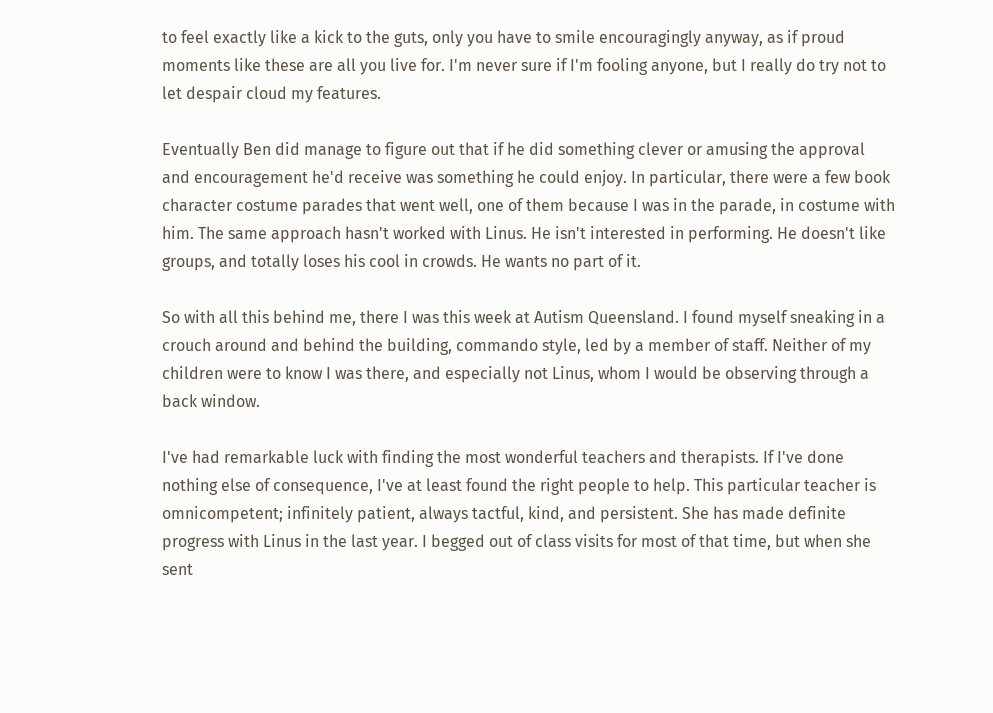to feel exactly like a kick to the guts, only you have to smile encouragingly anyway, as if proud moments like these are all you live for. I'm never sure if I'm fooling anyone, but I really do try not to let despair cloud my features.

Eventually Ben did manage to figure out that if he did something clever or amusing the approval and encouragement he'd receive was something he could enjoy. In particular, there were a few book character costume parades that went well, one of them because I was in the parade, in costume with him. The same approach hasn't worked with Linus. He isn't interested in performing. He doesn't like groups, and totally loses his cool in crowds. He wants no part of it.

So with all this behind me, there I was this week at Autism Queensland. I found myself sneaking in a crouch around and behind the building, commando style, led by a member of staff. Neither of my children were to know I was there, and especially not Linus, whom I would be observing through a back window.

I've had remarkable luck with finding the most wonderful teachers and therapists. If I've done nothing else of consequence, I've at least found the right people to help. This particular teacher is omnicompetent; infinitely patient, always tactful, kind, and persistent. She has made definite progress with Linus in the last year. I begged out of class visits for most of that time, but when she sent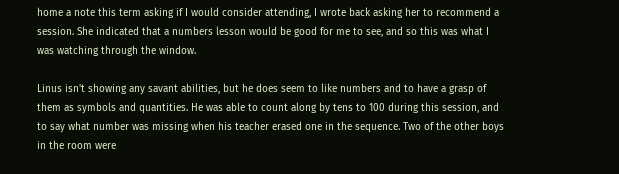home a note this term asking if I would consider attending, I wrote back asking her to recommend a session. She indicated that a numbers lesson would be good for me to see, and so this was what I was watching through the window.

Linus isn't showing any savant abilities, but he does seem to like numbers and to have a grasp of them as symbols and quantities. He was able to count along by tens to 100 during this session, and to say what number was missing when his teacher erased one in the sequence. Two of the other boys in the room were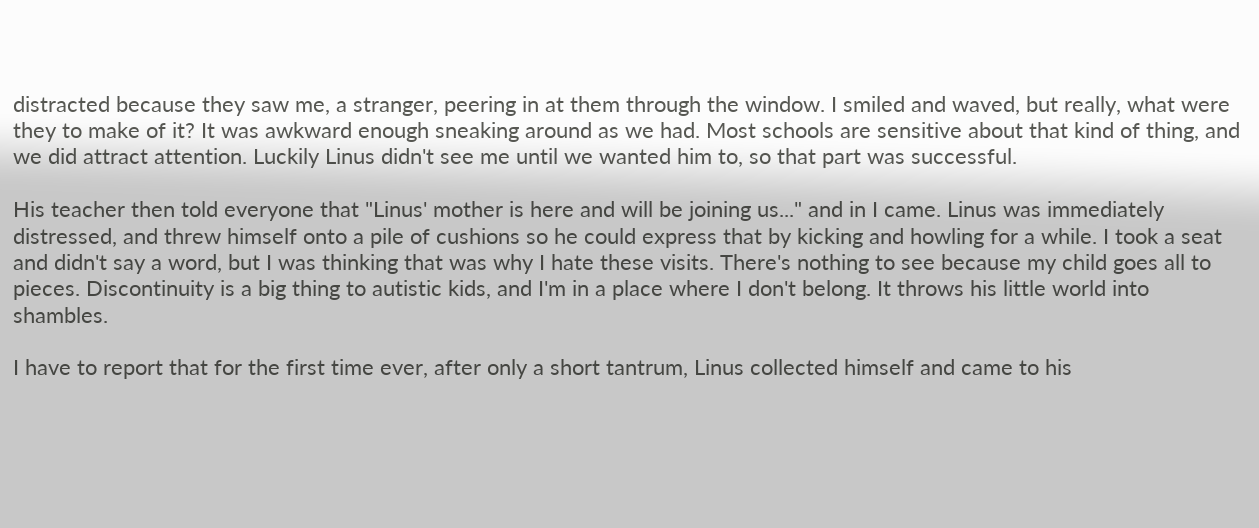distracted because they saw me, a stranger, peering in at them through the window. I smiled and waved, but really, what were they to make of it? It was awkward enough sneaking around as we had. Most schools are sensitive about that kind of thing, and we did attract attention. Luckily Linus didn't see me until we wanted him to, so that part was successful.

His teacher then told everyone that "Linus' mother is here and will be joining us..." and in I came. Linus was immediately distressed, and threw himself onto a pile of cushions so he could express that by kicking and howling for a while. I took a seat and didn't say a word, but I was thinking that was why I hate these visits. There's nothing to see because my child goes all to pieces. Discontinuity is a big thing to autistic kids, and I'm in a place where I don't belong. It throws his little world into shambles.

I have to report that for the first time ever, after only a short tantrum, Linus collected himself and came to his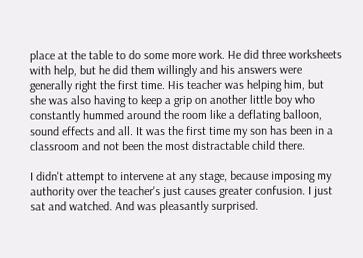place at the table to do some more work. He did three worksheets with help, but he did them willingly and his answers were generally right the first time. His teacher was helping him, but she was also having to keep a grip on another little boy who constantly hummed around the room like a deflating balloon, sound effects and all. It was the first time my son has been in a classroom and not been the most distractable child there.

I didn't attempt to intervene at any stage, because imposing my authority over the teacher's just causes greater confusion. I just sat and watched. And was pleasantly surprised.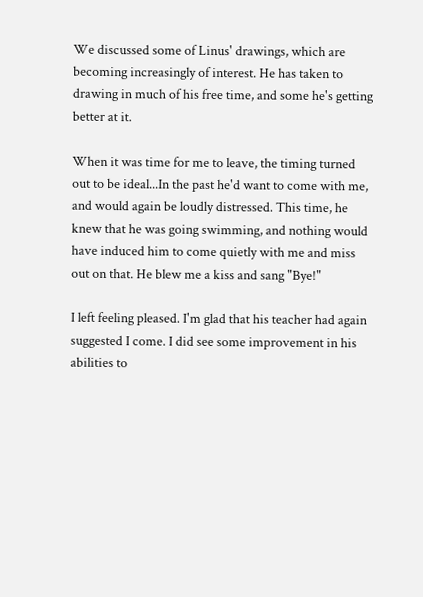We discussed some of Linus' drawings, which are becoming increasingly of interest. He has taken to drawing in much of his free time, and some he's getting better at it.

When it was time for me to leave, the timing turned out to be ideal...In the past he'd want to come with me, and would again be loudly distressed. This time, he knew that he was going swimming, and nothing would have induced him to come quietly with me and miss out on that. He blew me a kiss and sang "Bye!"

I left feeling pleased. I'm glad that his teacher had again suggested I come. I did see some improvement in his abilities to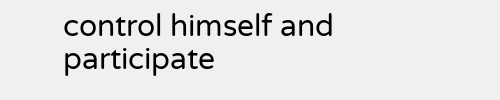control himself and participate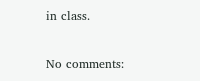in class.

No comments: